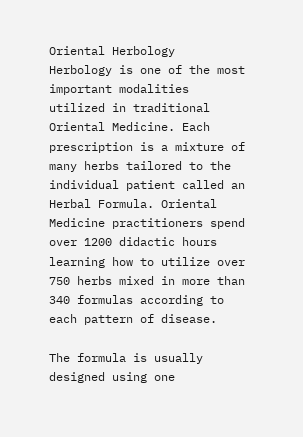Oriental Herbology
Herbology is one of the most important modalities utilized in traditional Oriental Medicine. Each prescription is a mixture of many herbs tailored to the individual patient called an Herbal Formula. Oriental Medicine practitioners spend over 1200 didactic hours learning how to utilize over 750 herbs mixed in more than 340 formulas according to each pattern of disease.

The formula is usually designed using one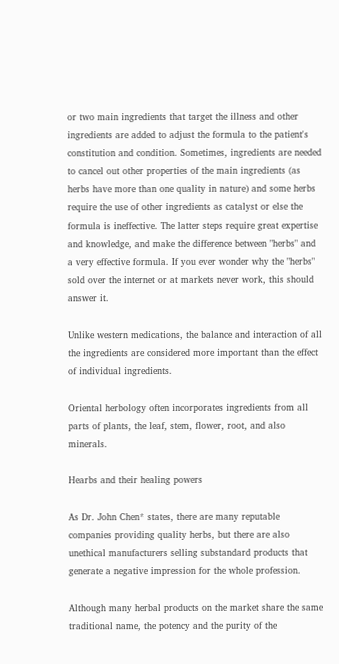or two main ingredients that target the illness and other ingredients are added to adjust the formula to the patient's constitution and condition. Sometimes, ingredients are needed to cancel out other properties of the main ingredients (as herbs have more than one quality in nature) and some herbs require the use of other ingredients as catalyst or else the formula is ineffective. The latter steps require great expertise and knowledge, and make the difference between "herbs" and a very effective formula. If you ever wonder why the "herbs" sold over the internet or at markets never work, this should answer it.

Unlike western medications, the balance and interaction of all the ingredients are considered more important than the effect of individual ingredients.

Oriental herbology often incorporates ingredients from all parts of plants, the leaf, stem, flower, root, and also minerals.

Hearbs and their healing powers

As Dr. John Chen* states, there are many reputable companies providing quality herbs, but there are also unethical manufacturers selling substandard products that generate a negative impression for the whole profession.

Although many herbal products on the market share the same traditional name, the potency and the purity of the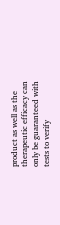product as well as the therapeutic efficacy can only be guaranteed with tests to verify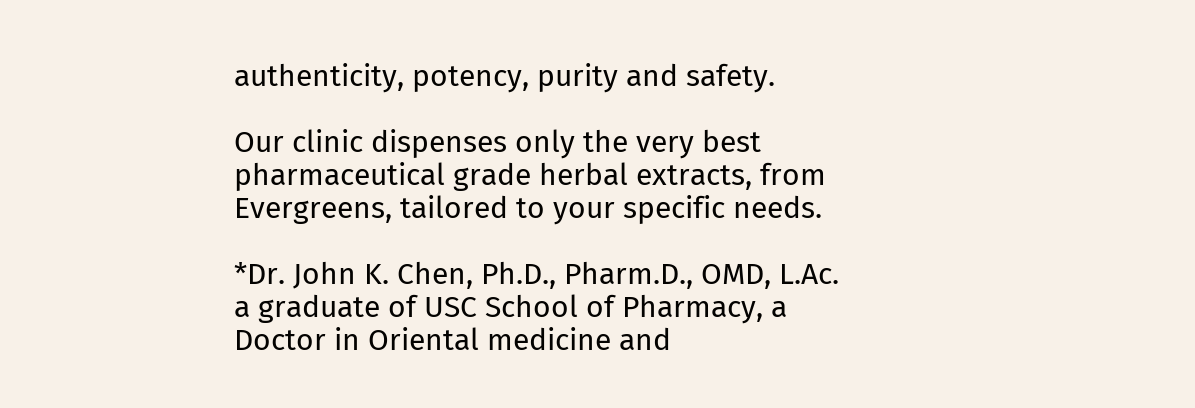authenticity, potency, purity and safety.

Our clinic dispenses only the very best pharmaceutical grade herbal extracts, from Evergreens, tailored to your specific needs.

*Dr. John K. Chen, Ph.D., Pharm.D., OMD, L.Ac. a graduate of USC School of Pharmacy, a Doctor in Oriental medicine and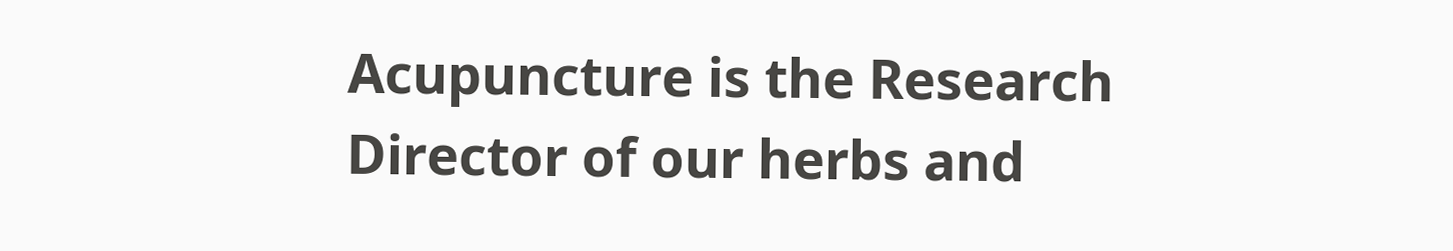Acupuncture is the Research Director of our herbs and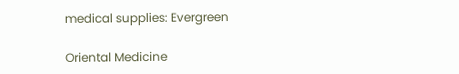medical supplies: Evergreen

Oriental Medicine